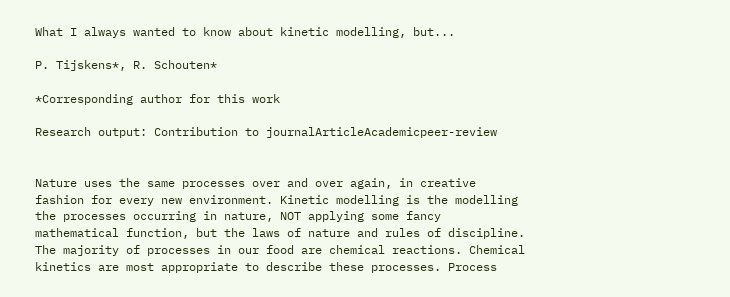What I always wanted to know about kinetic modelling, but...

P. Tijskens*, R. Schouten*

*Corresponding author for this work

Research output: Contribution to journalArticleAcademicpeer-review


Nature uses the same processes over and over again, in creative fashion for every new environment. Kinetic modelling is the modelling the processes occurring in nature, NOT applying some fancy mathematical function, but the laws of nature and rules of discipline. The majority of processes in our food are chemical reactions. Chemical kinetics are most appropriate to describe these processes. Process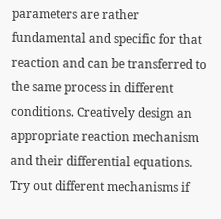parameters are rather fundamental and specific for that reaction and can be transferred to the same process in different conditions. Creatively design an appropriate reaction mechanism and their differential equations. Try out different mechanisms if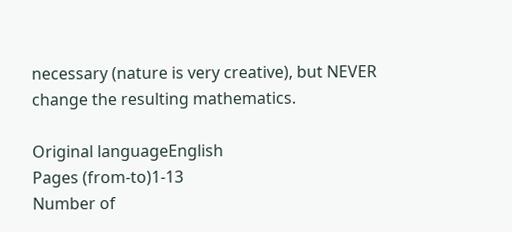necessary (nature is very creative), but NEVER change the resulting mathematics.

Original languageEnglish
Pages (from-to)1-13
Number of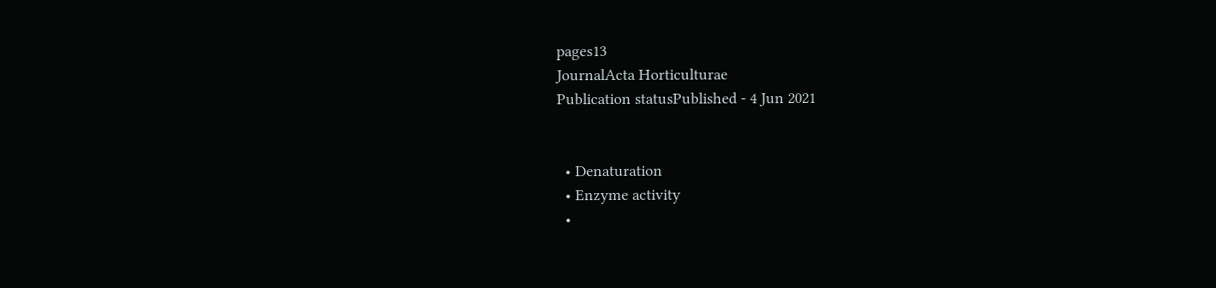pages13
JournalActa Horticulturae
Publication statusPublished - 4 Jun 2021


  • Denaturation
  • Enzyme activity
  •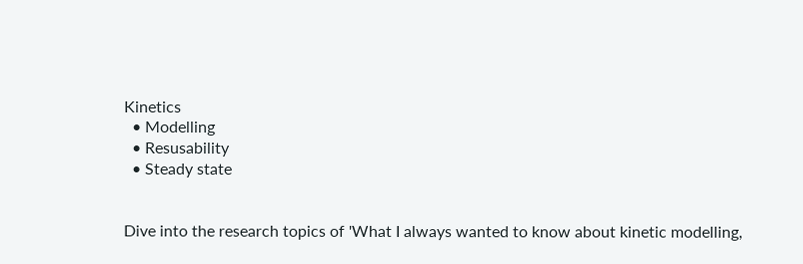Kinetics
  • Modelling
  • Resusability
  • Steady state


Dive into the research topics of 'What I always wanted to know about kinetic modelling,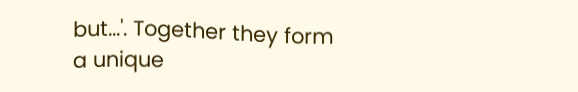but...'. Together they form a unique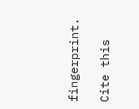fingerprint.

Cite this